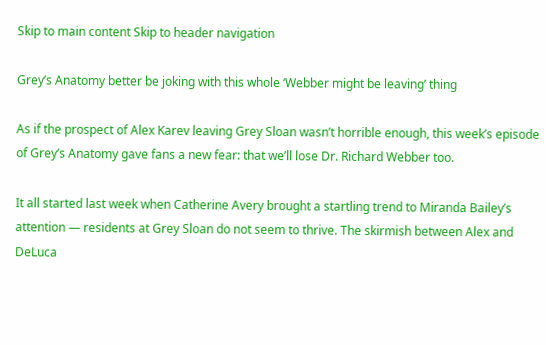Skip to main content Skip to header navigation

Grey’s Anatomy better be joking with this whole ‘Webber might be leaving’ thing

As if the prospect of Alex Karev leaving Grey Sloan wasn’t horrible enough, this week’s episode of Grey’s Anatomy gave fans a new fear: that we’ll lose Dr. Richard Webber too.

It all started last week when Catherine Avery brought a startling trend to Miranda Bailey’s attention — residents at Grey Sloan do not seem to thrive. The skirmish between Alex and DeLuca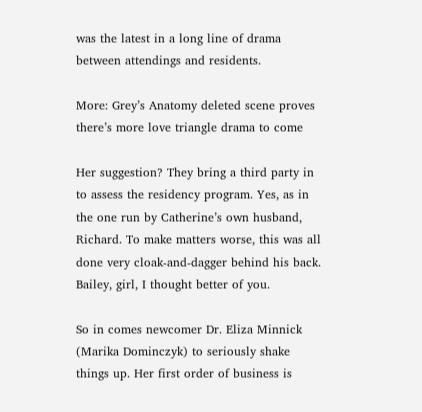was the latest in a long line of drama between attendings and residents.

More: Grey’s Anatomy deleted scene proves there’s more love triangle drama to come

Her suggestion? They bring a third party in to assess the residency program. Yes, as in the one run by Catherine’s own husband, Richard. To make matters worse, this was all done very cloak-and-dagger behind his back. Bailey, girl, I thought better of you.

So in comes newcomer Dr. Eliza Minnick (Marika Dominczyk) to seriously shake things up. Her first order of business is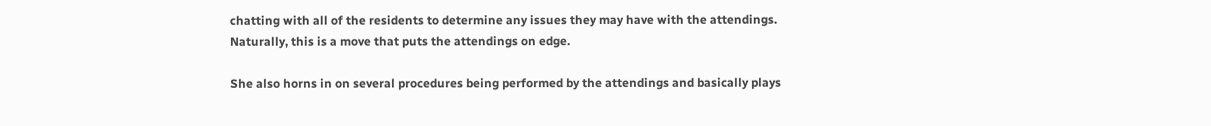chatting with all of the residents to determine any issues they may have with the attendings. Naturally, this is a move that puts the attendings on edge.

She also horns in on several procedures being performed by the attendings and basically plays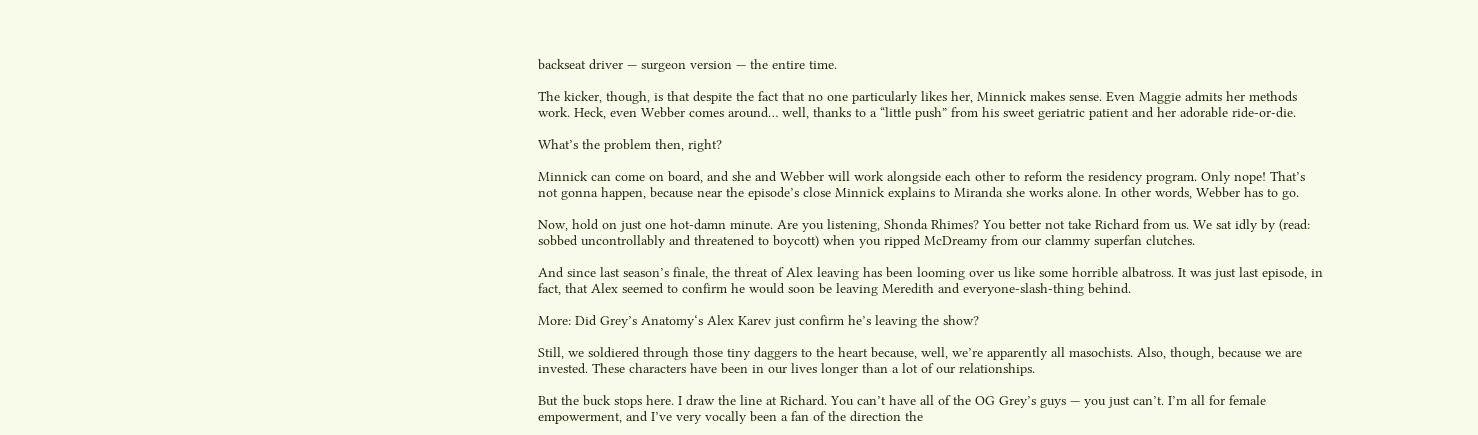backseat driver — surgeon version — the entire time.

The kicker, though, is that despite the fact that no one particularly likes her, Minnick makes sense. Even Maggie admits her methods work. Heck, even Webber comes around… well, thanks to a “little push” from his sweet geriatric patient and her adorable ride-or-die.

What’s the problem then, right?

Minnick can come on board, and she and Webber will work alongside each other to reform the residency program. Only nope! That’s not gonna happen, because near the episode’s close Minnick explains to Miranda she works alone. In other words, Webber has to go.

Now, hold on just one hot-damn minute. Are you listening, Shonda Rhimes? You better not take Richard from us. We sat idly by (read: sobbed uncontrollably and threatened to boycott) when you ripped McDreamy from our clammy superfan clutches.

And since last season’s finale, the threat of Alex leaving has been looming over us like some horrible albatross. It was just last episode, in fact, that Alex seemed to confirm he would soon be leaving Meredith and everyone-slash-thing behind.

More: Did Grey’s Anatomy‘s Alex Karev just confirm he’s leaving the show?

Still, we soldiered through those tiny daggers to the heart because, well, we’re apparently all masochists. Also, though, because we are invested. These characters have been in our lives longer than a lot of our relationships.

But the buck stops here. I draw the line at Richard. You can’t have all of the OG Grey’s guys — you just can’t. I’m all for female empowerment, and I’ve very vocally been a fan of the direction the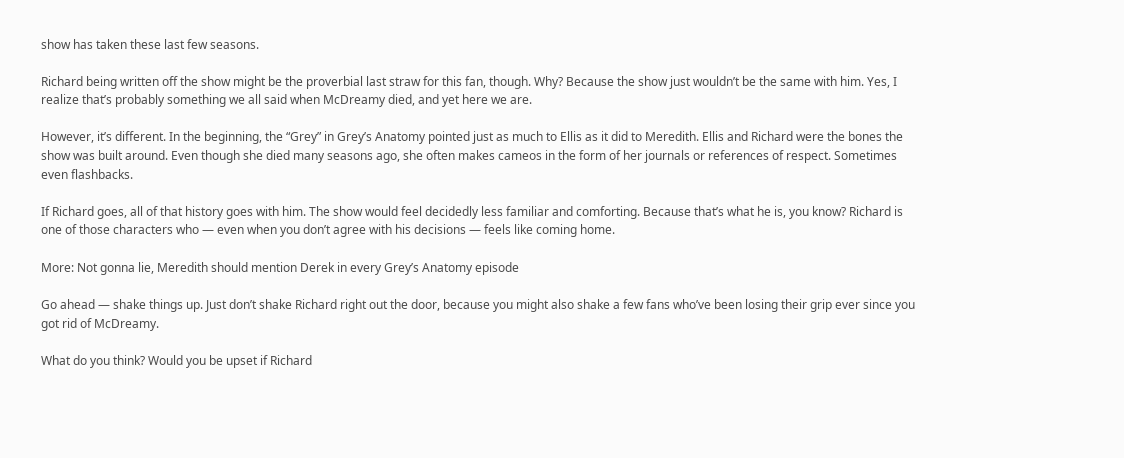show has taken these last few seasons.

Richard being written off the show might be the proverbial last straw for this fan, though. Why? Because the show just wouldn’t be the same with him. Yes, I realize that’s probably something we all said when McDreamy died, and yet here we are.

However, it’s different. In the beginning, the “Grey” in Grey’s Anatomy pointed just as much to Ellis as it did to Meredith. Ellis and Richard were the bones the show was built around. Even though she died many seasons ago, she often makes cameos in the form of her journals or references of respect. Sometimes even flashbacks.

If Richard goes, all of that history goes with him. The show would feel decidedly less familiar and comforting. Because that’s what he is, you know? Richard is one of those characters who — even when you don’t agree with his decisions — feels like coming home.

More: Not gonna lie, Meredith should mention Derek in every Grey’s Anatomy episode

Go ahead — shake things up. Just don’t shake Richard right out the door, because you might also shake a few fans who’ve been losing their grip ever since you got rid of McDreamy.

What do you think? Would you be upset if Richard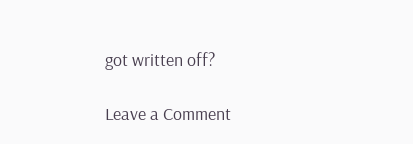got written off?

Leave a Comment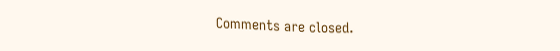Comments are closed.